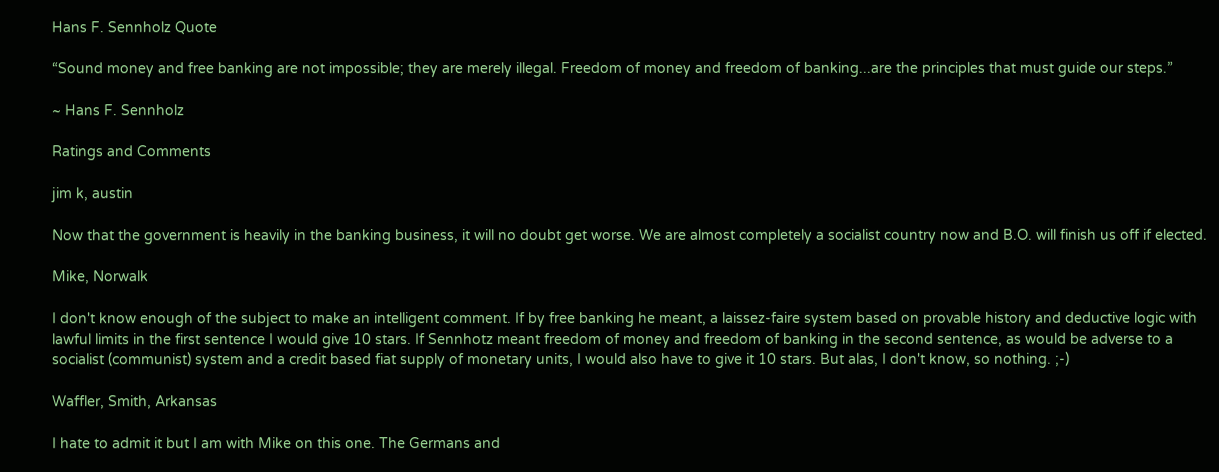Hans F. Sennholz Quote

“Sound money and free banking are not impossible; they are merely illegal. Freedom of money and freedom of banking...are the principles that must guide our steps.”

~ Hans F. Sennholz

Ratings and Comments

jim k, austin

Now that the government is heavily in the banking business, it will no doubt get worse. We are almost completely a socialist country now and B.O. will finish us off if elected.

Mike, Norwalk

I don't know enough of the subject to make an intelligent comment. If by free banking he meant, a laissez-faire system based on provable history and deductive logic with lawful limits in the first sentence I would give 10 stars. If Sennhotz meant freedom of money and freedom of banking in the second sentence, as would be adverse to a socialist (communist) system and a credit based fiat supply of monetary units, I would also have to give it 10 stars. But alas, I don't know, so nothing. ;-)

Waffler, Smith, Arkansas

I hate to admit it but I am with Mike on this one. The Germans and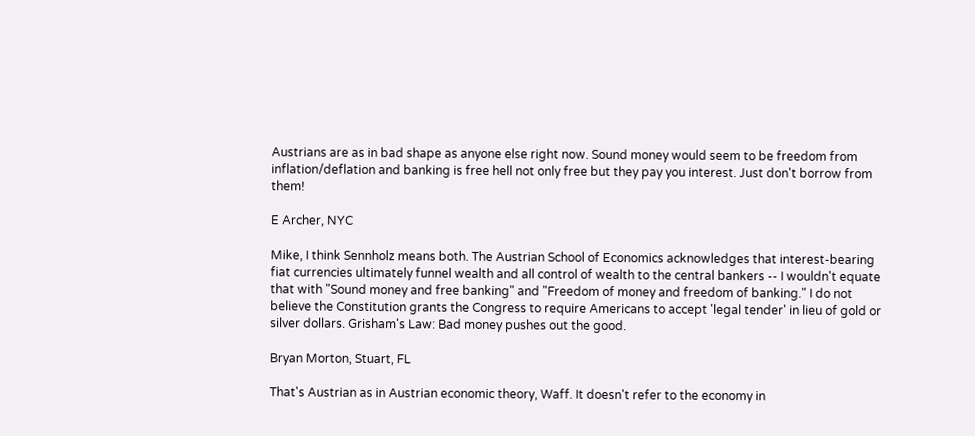Austrians are as in bad shape as anyone else right now. Sound money would seem to be freedom from inflation/deflation and banking is free hell not only free but they pay you interest. Just don't borrow from them!

E Archer, NYC

Mike, I think Sennholz means both. The Austrian School of Economics acknowledges that interest-bearing fiat currencies ultimately funnel wealth and all control of wealth to the central bankers -- I wouldn't equate that with "Sound money and free banking" and "Freedom of money and freedom of banking." I do not believe the Constitution grants the Congress to require Americans to accept 'legal tender' in lieu of gold or silver dollars. Grisham's Law: Bad money pushes out the good.

Bryan Morton, Stuart, FL

That's Austrian as in Austrian economic theory, Waff. It doesn't refer to the economy in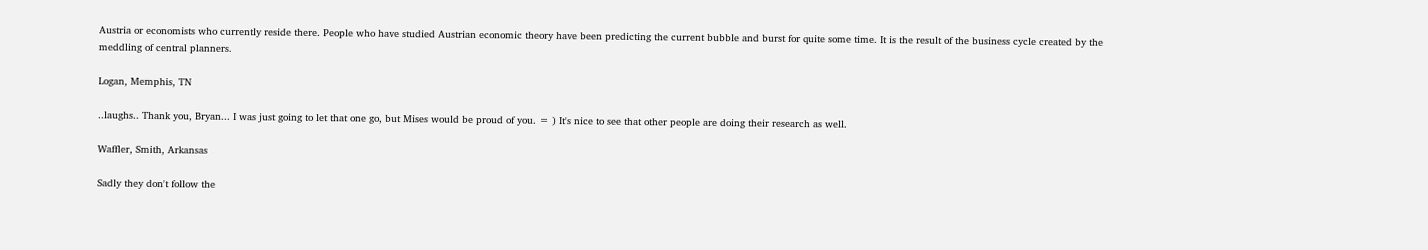Austria or economists who currently reside there. People who have studied Austrian economic theory have been predicting the current bubble and burst for quite some time. It is the result of the business cycle created by the meddling of central planners.

Logan, Memphis, TN

..laughs.. Thank you, Bryan... I was just going to let that one go, but Mises would be proud of you. = ) It's nice to see that other people are doing their research as well.

Waffler, Smith, Arkansas

Sadly they don't follow the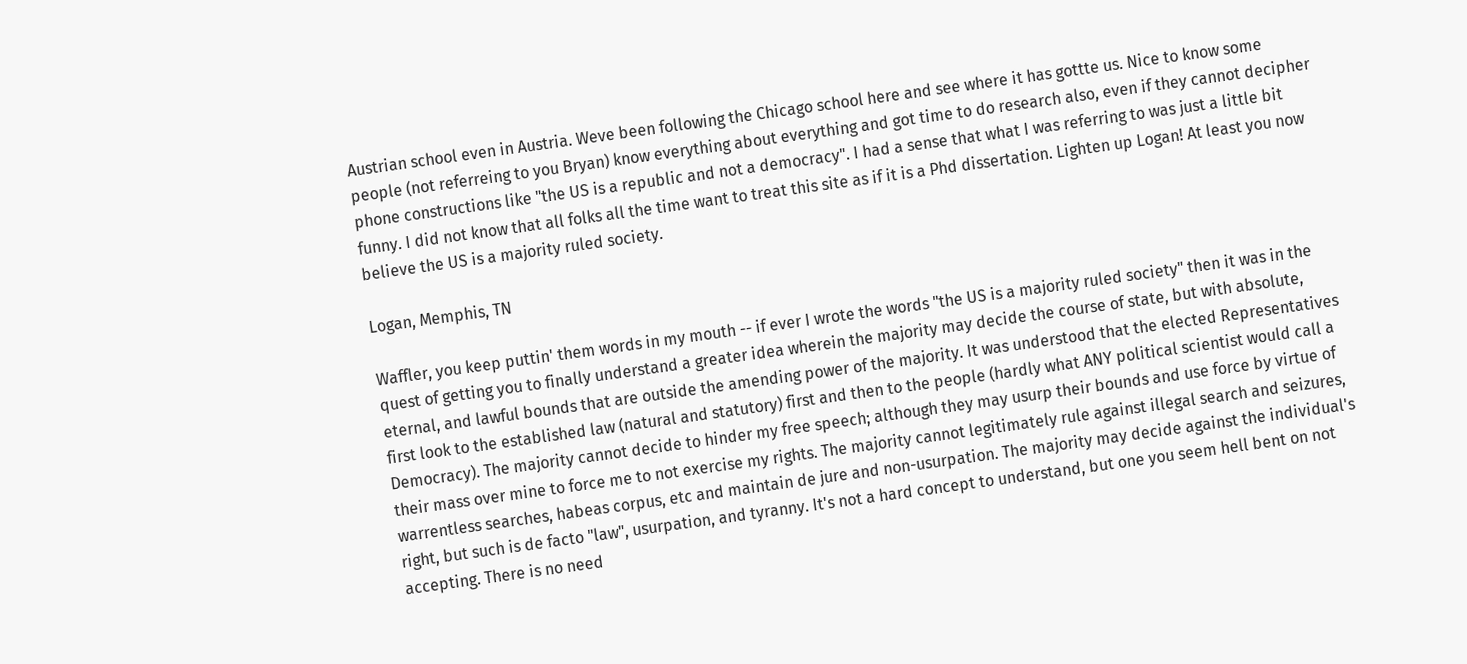Austrian school even in Austria. Weve been following the Chicago school here and see where it has gottte us. Nice to know some people (not referreing to you Bryan) know everything about everything and got time to do research also, even if they cannot decipher phone constructions like "the US is a republic and not a democracy". I had a sense that what I was referring to was just a little bit funny. I did not know that all folks all the time want to treat this site as if it is a Phd dissertation. Lighten up Logan! At least you now believe the US is a majority ruled society.

Logan, Memphis, TN

Waffler, you keep puttin' them words in my mouth -- if ever I wrote the words "the US is a majority ruled society" then it was in the quest of getting you to finally understand a greater idea wherein the majority may decide the course of state, but with absolute, eternal, and lawful bounds that are outside the amending power of the majority. It was understood that the elected Representatives first look to the established law (natural and statutory) first and then to the people (hardly what ANY political scientist would call a Democracy). The majority cannot decide to hinder my free speech; although they may usurp their bounds and use force by virtue of their mass over mine to force me to not exercise my rights. The majority cannot legitimately rule against illegal search and seizures, warrentless searches, habeas corpus, etc and maintain de jure and non-usurpation. The majority may decide against the individual's right, but such is de facto "law", usurpation, and tyranny. It's not a hard concept to understand, but one you seem hell bent on not accepting. There is no need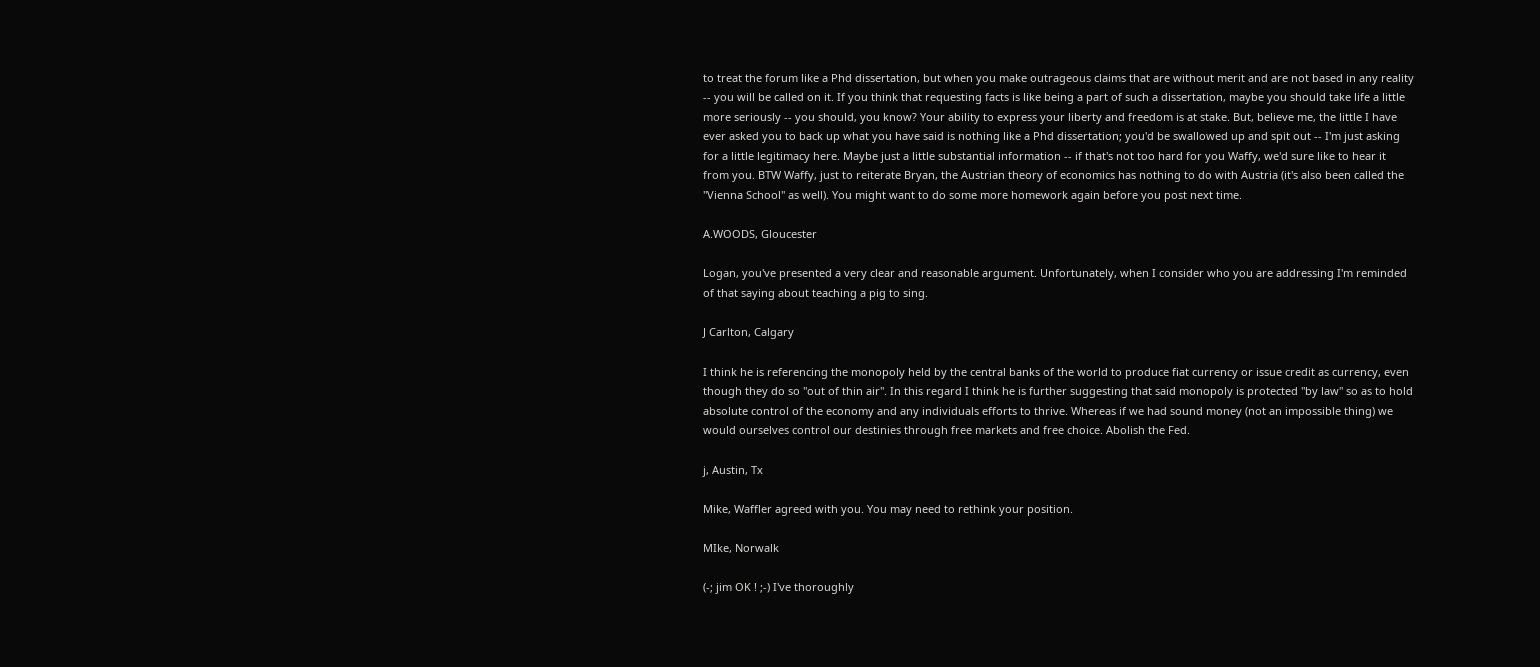to treat the forum like a Phd dissertation, but when you make outrageous claims that are without merit and are not based in any reality -- you will be called on it. If you think that requesting facts is like being a part of such a dissertation, maybe you should take life a little more seriously -- you should, you know? Your ability to express your liberty and freedom is at stake. But, believe me, the little I have ever asked you to back up what you have said is nothing like a Phd dissertation; you'd be swallowed up and spit out -- I'm just asking for a little legitimacy here. Maybe just a little substantial information -- if that's not too hard for you Waffy, we'd sure like to hear it from you. BTW Waffy, just to reiterate Bryan, the Austrian theory of economics has nothing to do with Austria (it's also been called the "Vienna School" as well). You might want to do some more homework again before you post next time.

A.WOODS, Gloucester

Logan, you've presented a very clear and reasonable argument. Unfortunately, when I consider who you are addressing I'm reminded of that saying about teaching a pig to sing.

J Carlton, Calgary

I think he is referencing the monopoly held by the central banks of the world to produce fiat currency or issue credit as currency, even though they do so "out of thin air". In this regard I think he is further suggesting that said monopoly is protected "by law" so as to hold absolute control of the economy and any individuals efforts to thrive. Whereas if we had sound money (not an impossible thing) we would ourselves control our destinies through free markets and free choice. Abolish the Fed.

j, Austin, Tx

Mike, Waffler agreed with you. You may need to rethink your position.

MIke, Norwalk

(-; jim OK ! ;-) I've thoroughly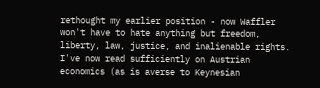rethought my earlier position - now Waffler won't have to hate anything but freedom, liberty, law, justice, and inalienable rights. I've now read sufficiently on Austrian economics (as is averse to Keynesian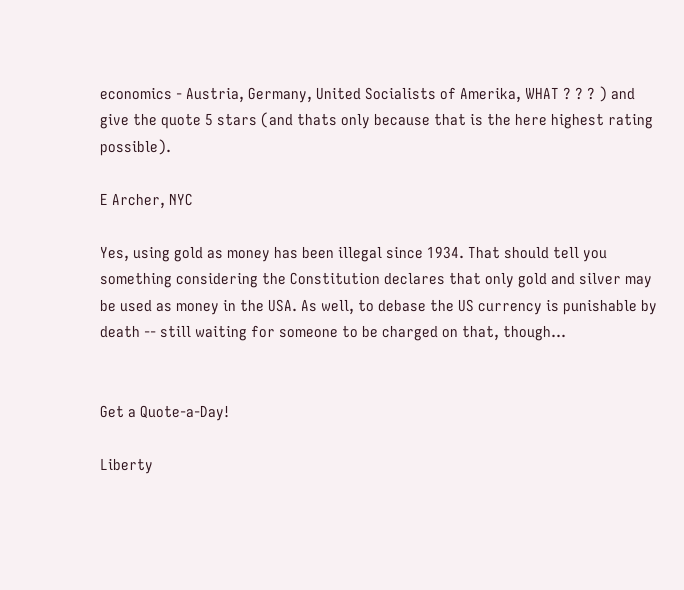economics - Austria, Germany, United Socialists of Amerika, WHAT ? ? ? ) and give the quote 5 stars (and thats only because that is the here highest rating possible).

E Archer, NYC

Yes, using gold as money has been illegal since 1934. That should tell you something considering the Constitution declares that only gold and silver may be used as money in the USA. As well, to debase the US currency is punishable by death -- still waiting for someone to be charged on that, though...


Get a Quote-a-Day!

Liberty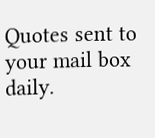Quotes sent to your mail box daily.